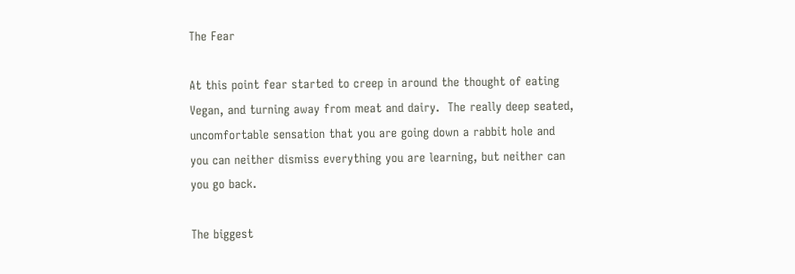The Fear

At this point fear started to creep in around the thought of eating Vegan, and turning away from meat and dairy.  The really deep seated, uncomfortable sensation that you are going down a rabbit hole and you can neither dismiss everything you are learning, but neither can you go back.

The biggest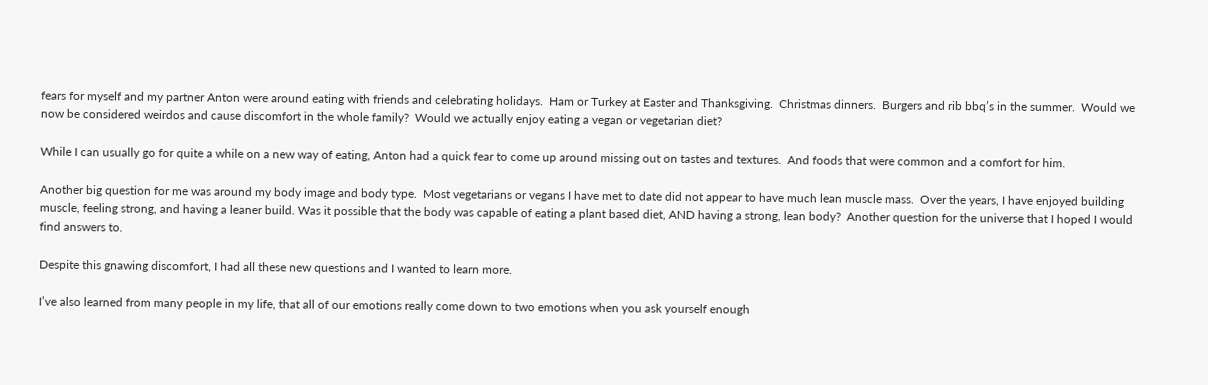fears for myself and my partner Anton were around eating with friends and celebrating holidays.  Ham or Turkey at Easter and Thanksgiving.  Christmas dinners.  Burgers and rib bbq’s in the summer.  Would we now be considered weirdos and cause discomfort in the whole family?  Would we actually enjoy eating a vegan or vegetarian diet?

While I can usually go for quite a while on a new way of eating, Anton had a quick fear to come up around missing out on tastes and textures.  And foods that were common and a comfort for him.

Another big question for me was around my body image and body type.  Most vegetarians or vegans I have met to date did not appear to have much lean muscle mass.  Over the years, I have enjoyed building muscle, feeling strong, and having a leaner build. Was it possible that the body was capable of eating a plant based diet, AND having a strong, lean body?  Another question for the universe that I hoped I would find answers to.

Despite this gnawing discomfort, I had all these new questions and I wanted to learn more.

I’ve also learned from many people in my life, that all of our emotions really come down to two emotions when you ask yourself enough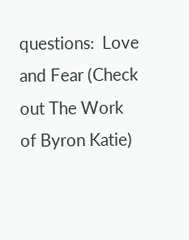questions:  Love and Fear (Check out The Work of Byron Katie)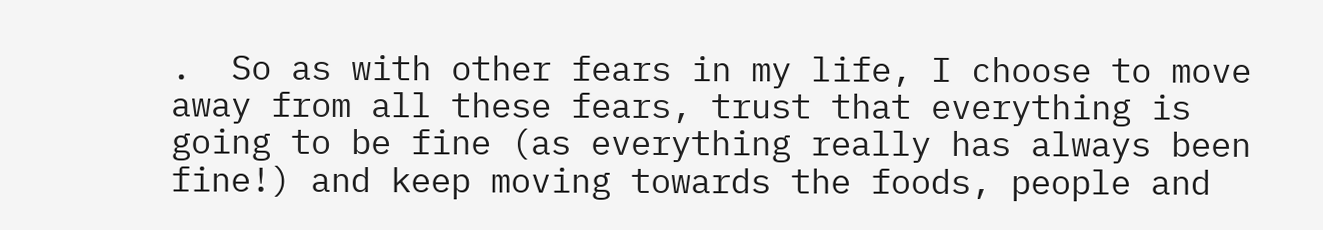.  So as with other fears in my life, I choose to move away from all these fears, trust that everything is going to be fine (as everything really has always been fine!) and keep moving towards the foods, people and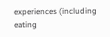experiences (including eating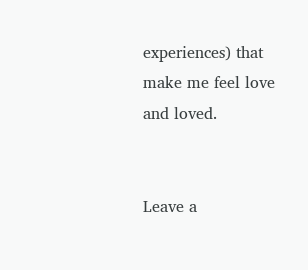experiences) that make me feel love and loved.


Leave a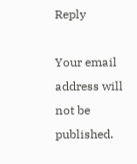Reply

Your email address will not be published.